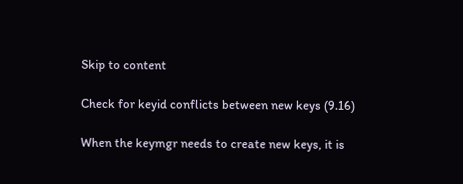Skip to content

Check for keyid conflicts between new keys (9.16)

When the keymgr needs to create new keys, it is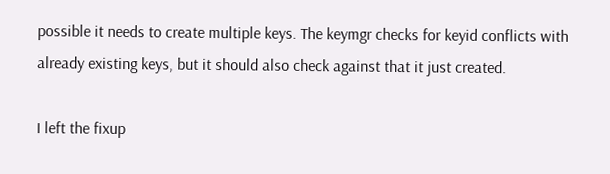possible it needs to create multiple keys. The keymgr checks for keyid conflicts with already existing keys, but it should also check against that it just created.

I left the fixup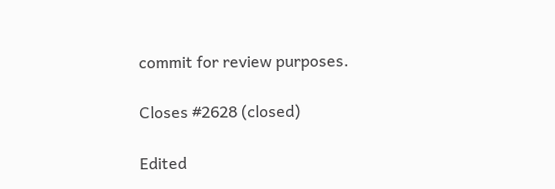commit for review purposes.

Closes #2628 (closed)

Edited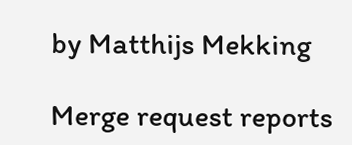by Matthijs Mekking

Merge request reports